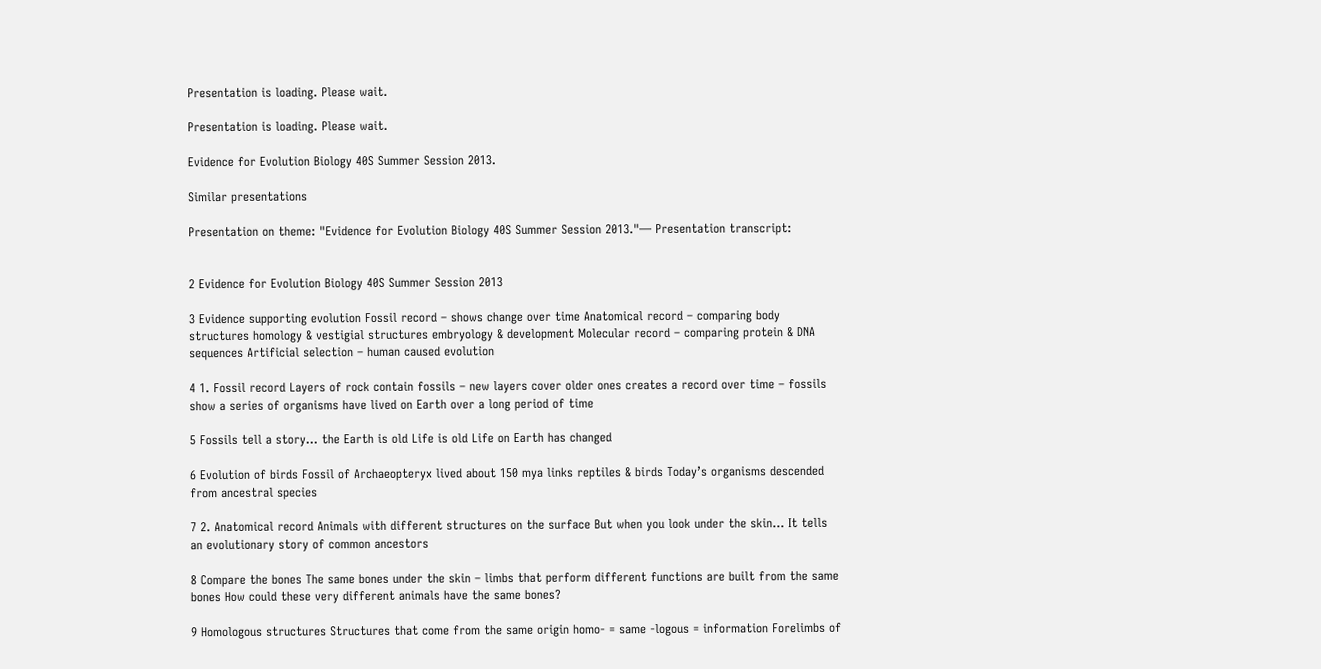Presentation is loading. Please wait.

Presentation is loading. Please wait.

Evidence for Evolution Biology 40S Summer Session 2013.

Similar presentations

Presentation on theme: "Evidence for Evolution Biology 40S Summer Session 2013."— Presentation transcript:


2 Evidence for Evolution Biology 40S Summer Session 2013

3 Evidence supporting evolution Fossil record – shows change over time Anatomical record – comparing body structures homology & vestigial structures embryology & development Molecular record – comparing protein & DNA sequences Artificial selection – human caused evolution

4 1. Fossil record Layers of rock contain fossils – new layers cover older ones creates a record over time – fossils show a series of organisms have lived on Earth over a long period of time

5 Fossils tell a story… the Earth is old Life is old Life on Earth has changed

6 Evolution of birds Fossil of Archaeopteryx lived about 150 mya links reptiles & birds Today’s organisms descended from ancestral species

7 2. Anatomical record Animals with different structures on the surface But when you look under the skin… It tells an evolutionary story of common ancestors

8 Compare the bones The same bones under the skin – limbs that perform different functions are built from the same bones How could these very different animals have the same bones?

9 Homologous structures Structures that come from the same origin homo- = same -logous = information Forelimbs of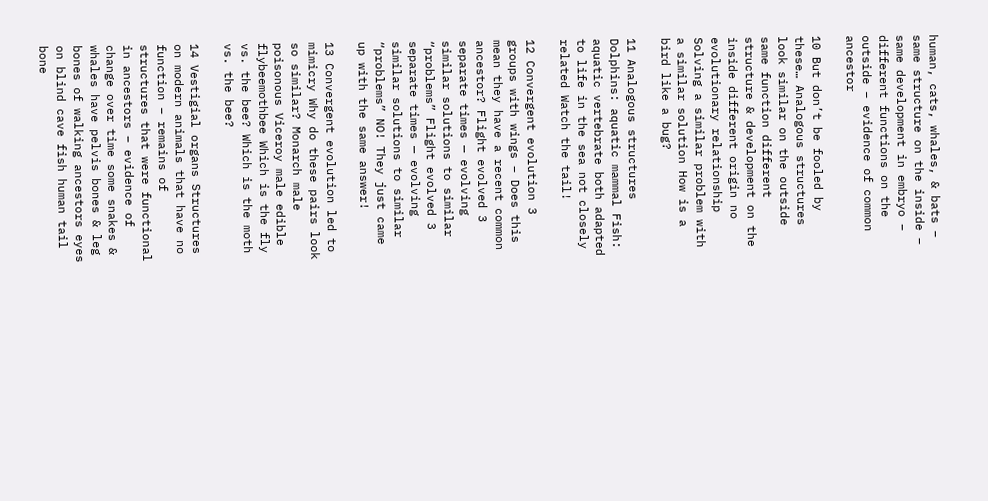human, cats, whales, & bats – same structure on the inside – same development in embryo – different functions on the outside – evidence of common ancestor

10 But don’t be fooled by these… Analogous structures look similar on the outside same function different structure & development on the inside different origin no evolutionary relationship Solving a similar problem with a similar solution How is a bird like a bug?

11 Analogous structures Dolphins: aquatic mammal Fish: aquatic vertebrate both adapted to life in the sea not closely related Watch the tail!

12 Convergent evolution 3 groups with wings – Does this mean they have a recent common ancestor? Flight evolved 3 separate times — evolving similar solutions to similar “problems” Flight evolved 3 separate times — evolving similar solutions to similar “problems” NO! They just came up with the same answer!

13 Convergent evolution led to mimicry Why do these pairs look so similar? Monarch male poisonous Viceroy male edible flybeemothbee Which is the fly vs. the bee? Which is the moth vs. the bee?

14 Vestigial organs Structures on modern animals that have no function – remains of structures that were functional in ancestors – evidence of change over time some snakes & whales have pelvis bones & leg bones of walking ancestors eyes on blind cave fish human tail bone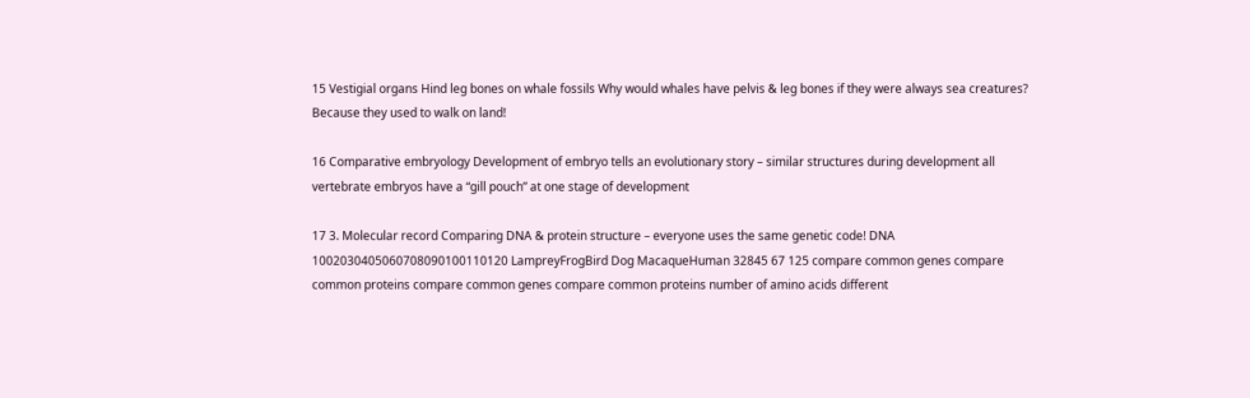15 Vestigial organs Hind leg bones on whale fossils Why would whales have pelvis & leg bones if they were always sea creatures? Because they used to walk on land!

16 Comparative embryology Development of embryo tells an evolutionary story – similar structures during development all vertebrate embryos have a “gill pouch” at one stage of development

17 3. Molecular record Comparing DNA & protein structure – everyone uses the same genetic code! DNA 1002030405060708090100110120 LampreyFrogBird Dog MacaqueHuman 32845 67 125 compare common genes compare common proteins compare common genes compare common proteins number of amino acids different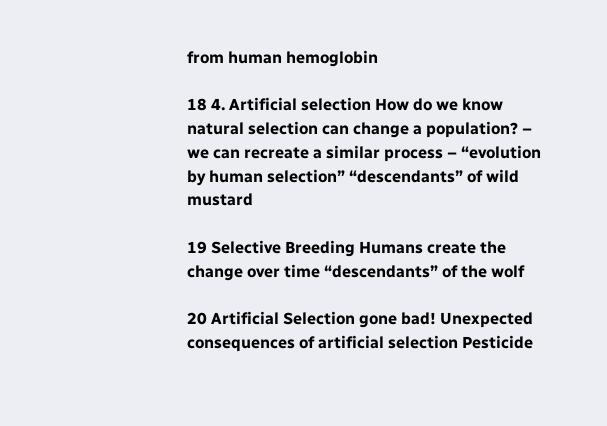from human hemoglobin

18 4. Artificial selection How do we know natural selection can change a population? – we can recreate a similar process – “evolution by human selection” “descendants” of wild mustard

19 Selective Breeding Humans create the change over time “descendants” of the wolf

20 Artificial Selection gone bad! Unexpected consequences of artificial selection Pesticide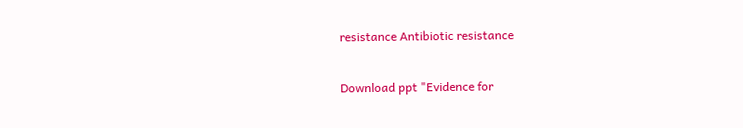resistance Antibiotic resistance

Download ppt "Evidence for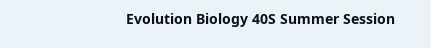Evolution Biology 40S Summer Session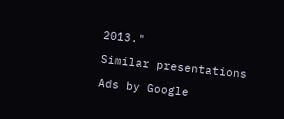2013."

Similar presentations

Ads by Google